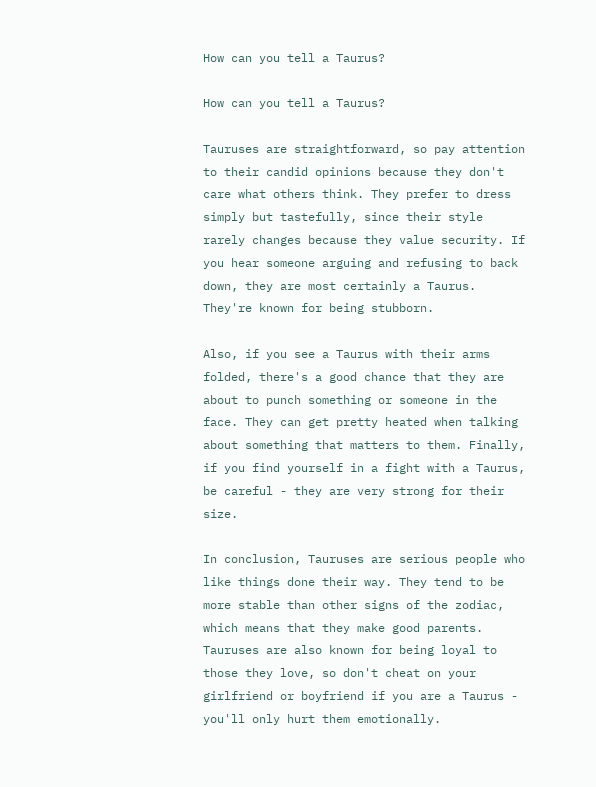How can you tell a Taurus?

How can you tell a Taurus?

Tauruses are straightforward, so pay attention to their candid opinions because they don't care what others think. They prefer to dress simply but tastefully, since their style rarely changes because they value security. If you hear someone arguing and refusing to back down, they are most certainly a Taurus. They're known for being stubborn.

Also, if you see a Taurus with their arms folded, there's a good chance that they are about to punch something or someone in the face. They can get pretty heated when talking about something that matters to them. Finally, if you find yourself in a fight with a Taurus, be careful - they are very strong for their size.

In conclusion, Tauruses are serious people who like things done their way. They tend to be more stable than other signs of the zodiac, which means that they make good parents. Tauruses are also known for being loyal to those they love, so don't cheat on your girlfriend or boyfriend if you are a Taurus - you'll only hurt them emotionally.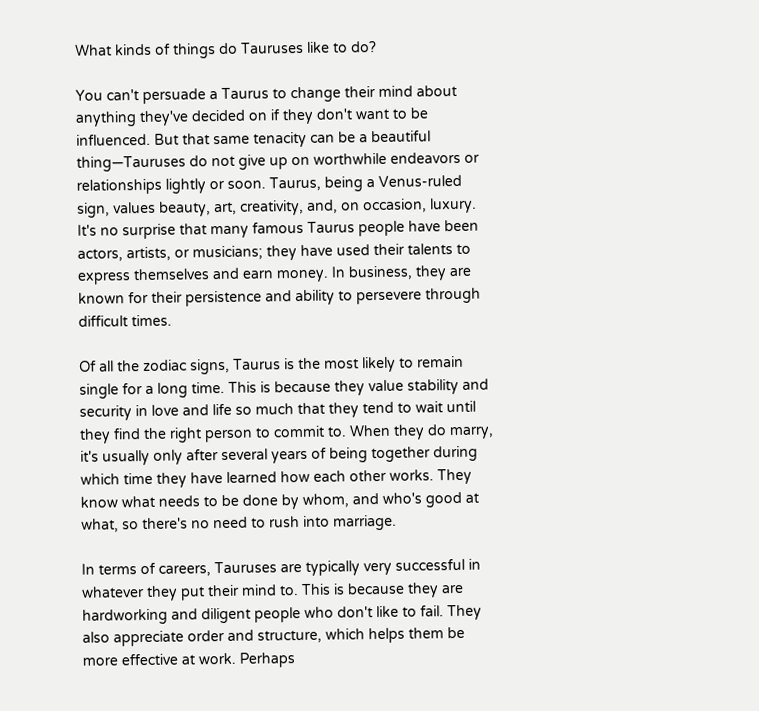What kinds of things do Tauruses like to do?

You can't persuade a Taurus to change their mind about anything they've decided on if they don't want to be influenced. But that same tenacity can be a beautiful thing—Tauruses do not give up on worthwhile endeavors or relationships lightly or soon. Taurus, being a Venus-ruled sign, values beauty, art, creativity, and, on occasion, luxury. It's no surprise that many famous Taurus people have been actors, artists, or musicians; they have used their talents to express themselves and earn money. In business, they are known for their persistence and ability to persevere through difficult times.

Of all the zodiac signs, Taurus is the most likely to remain single for a long time. This is because they value stability and security in love and life so much that they tend to wait until they find the right person to commit to. When they do marry, it's usually only after several years of being together during which time they have learned how each other works. They know what needs to be done by whom, and who's good at what, so there's no need to rush into marriage.

In terms of careers, Tauruses are typically very successful in whatever they put their mind to. This is because they are hardworking and diligent people who don't like to fail. They also appreciate order and structure, which helps them be more effective at work. Perhaps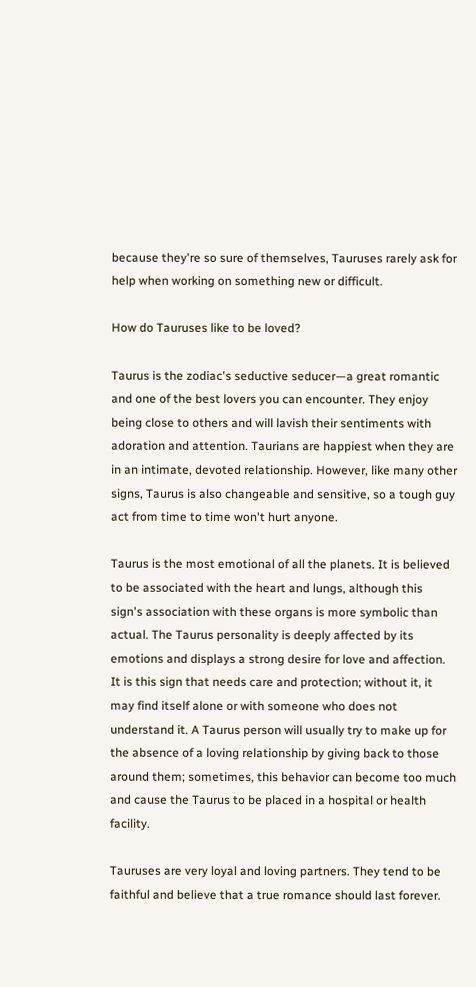because they're so sure of themselves, Tauruses rarely ask for help when working on something new or difficult.

How do Tauruses like to be loved?

Taurus is the zodiac's seductive seducer—a great romantic and one of the best lovers you can encounter. They enjoy being close to others and will lavish their sentiments with adoration and attention. Taurians are happiest when they are in an intimate, devoted relationship. However, like many other signs, Taurus is also changeable and sensitive, so a tough guy act from time to time won't hurt anyone.

Taurus is the most emotional of all the planets. It is believed to be associated with the heart and lungs, although this sign's association with these organs is more symbolic than actual. The Taurus personality is deeply affected by its emotions and displays a strong desire for love and affection. It is this sign that needs care and protection; without it, it may find itself alone or with someone who does not understand it. A Taurus person will usually try to make up for the absence of a loving relationship by giving back to those around them; sometimes, this behavior can become too much and cause the Taurus to be placed in a hospital or health facility.

Tauruses are very loyal and loving partners. They tend to be faithful and believe that a true romance should last forever.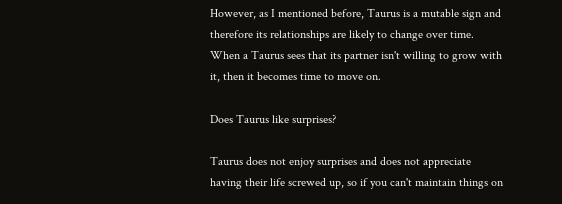However, as I mentioned before, Taurus is a mutable sign and therefore its relationships are likely to change over time. When a Taurus sees that its partner isn't willing to grow with it, then it becomes time to move on.

Does Taurus like surprises?

Taurus does not enjoy surprises and does not appreciate having their life screwed up, so if you can't maintain things on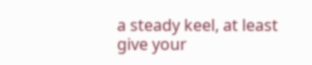a steady keel, at least give your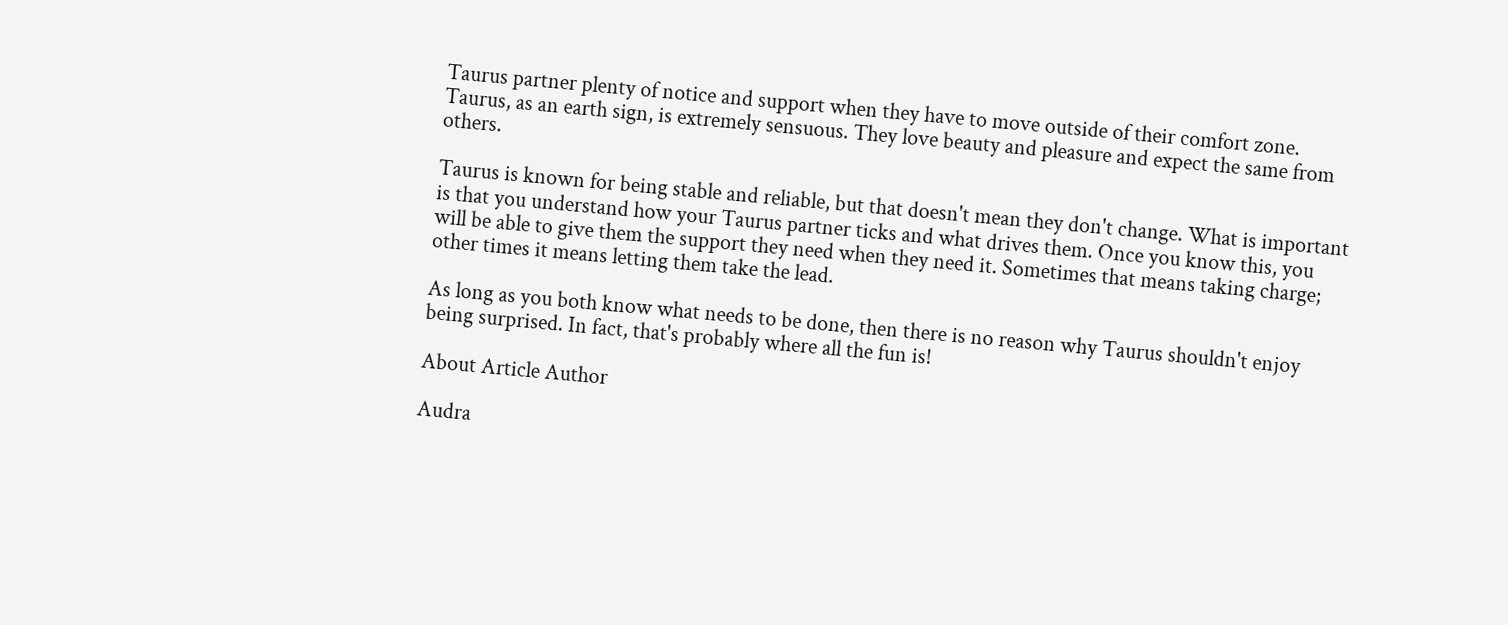Taurus partner plenty of notice and support when they have to move outside of their comfort zone. Taurus, as an earth sign, is extremely sensuous. They love beauty and pleasure and expect the same from others.

Taurus is known for being stable and reliable, but that doesn't mean they don't change. What is important is that you understand how your Taurus partner ticks and what drives them. Once you know this, you will be able to give them the support they need when they need it. Sometimes that means taking charge; other times it means letting them take the lead.

As long as you both know what needs to be done, then there is no reason why Taurus shouldn't enjoy being surprised. In fact, that's probably where all the fun is!

About Article Author

Audra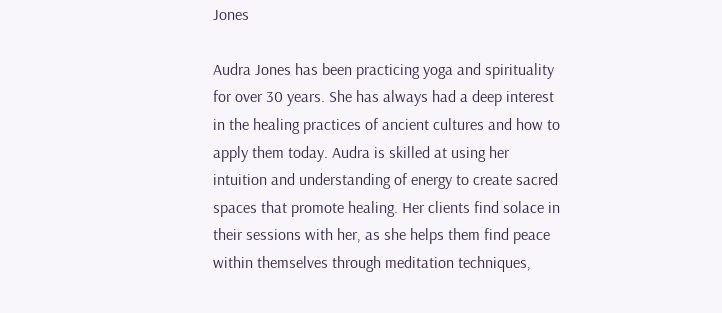Jones

Audra Jones has been practicing yoga and spirituality for over 30 years. She has always had a deep interest in the healing practices of ancient cultures and how to apply them today. Audra is skilled at using her intuition and understanding of energy to create sacred spaces that promote healing. Her clients find solace in their sessions with her, as she helps them find peace within themselves through meditation techniques,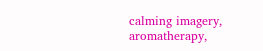calming imagery, aromatherapy,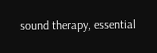sound therapy, essential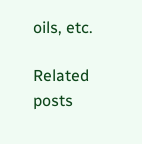oils, etc.

Related posts